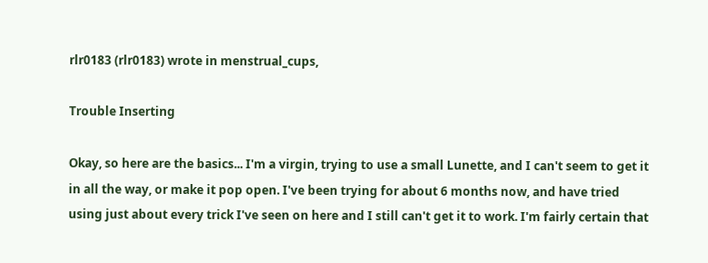rlr0183 (rlr0183) wrote in menstrual_cups,

Trouble Inserting

Okay, so here are the basics... I'm a virgin, trying to use a small Lunette, and I can't seem to get it in all the way, or make it pop open. I've been trying for about 6 months now, and have tried using just about every trick I've seen on here and I still can't get it to work. I'm fairly certain that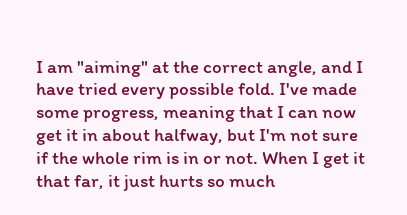I am "aiming" at the correct angle, and I have tried every possible fold. I've made some progress, meaning that I can now get it in about halfway, but I'm not sure if the whole rim is in or not. When I get it that far, it just hurts so much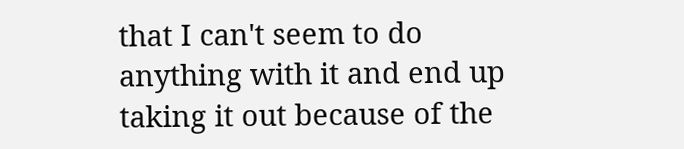that I can't seem to do anything with it and end up taking it out because of the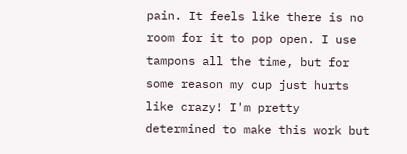pain. It feels like there is no room for it to pop open. I use tampons all the time, but for some reason my cup just hurts like crazy! I'm pretty determined to make this work but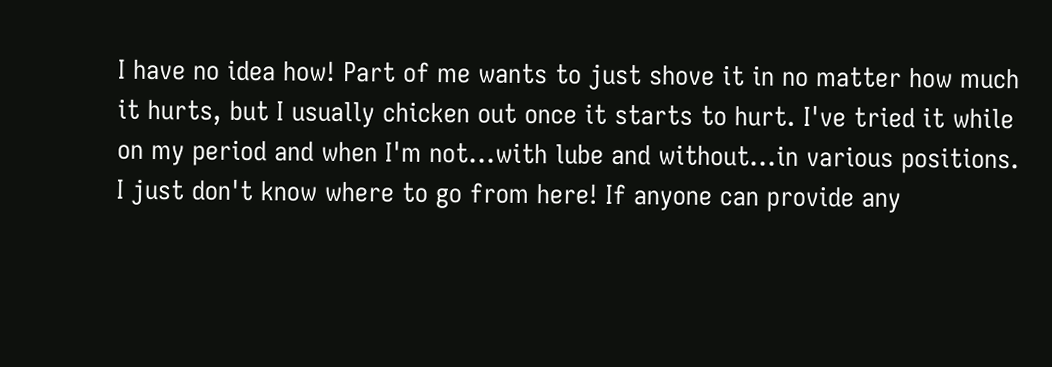I have no idea how! Part of me wants to just shove it in no matter how much it hurts, but I usually chicken out once it starts to hurt. I've tried it while on my period and when I'm not...with lube and without...in various positions. I just don't know where to go from here! If anyone can provide any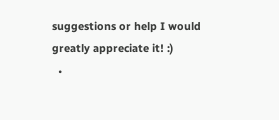suggestions or help I would greatly appreciate it! :)
  •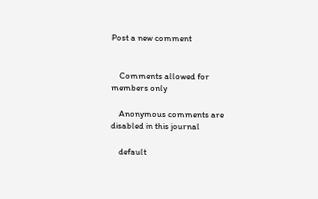Post a new comment


    Comments allowed for members only

    Anonymous comments are disabled in this journal

    default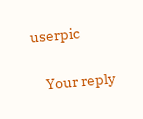userpic

    Your reply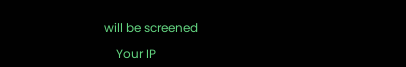will be screened

    Your IP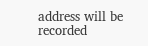address will be recorded